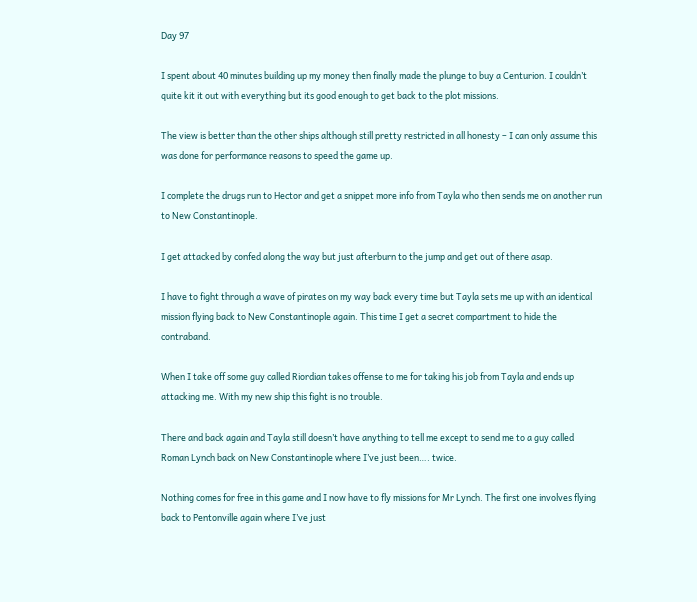Day 97

I spent about 40 minutes building up my money then finally made the plunge to buy a Centurion. I couldn’t quite kit it out with everything but its good enough to get back to the plot missions.

The view is better than the other ships although still pretty restricted in all honesty – I can only assume this was done for performance reasons to speed the game up.

I complete the drugs run to Hector and get a snippet more info from Tayla who then sends me on another run to New Constantinople.

I get attacked by confed along the way but just afterburn to the jump and get out of there asap.

I have to fight through a wave of pirates on my way back every time but Tayla sets me up with an identical mission flying back to New Constantinople again. This time I get a secret compartment to hide the contraband.

When I take off some guy called Riordian takes offense to me for taking his job from Tayla and ends up attacking me. With my new ship this fight is no trouble.

There and back again and Tayla still doesn’t have anything to tell me except to send me to a guy called Roman Lynch back on New Constantinople where I’ve just been…. twice.

Nothing comes for free in this game and I now have to fly missions for Mr Lynch. The first one involves flying back to Pentonville again where I’ve just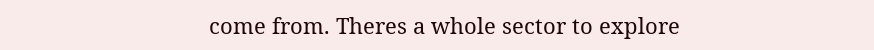come from. Theres a whole sector to explore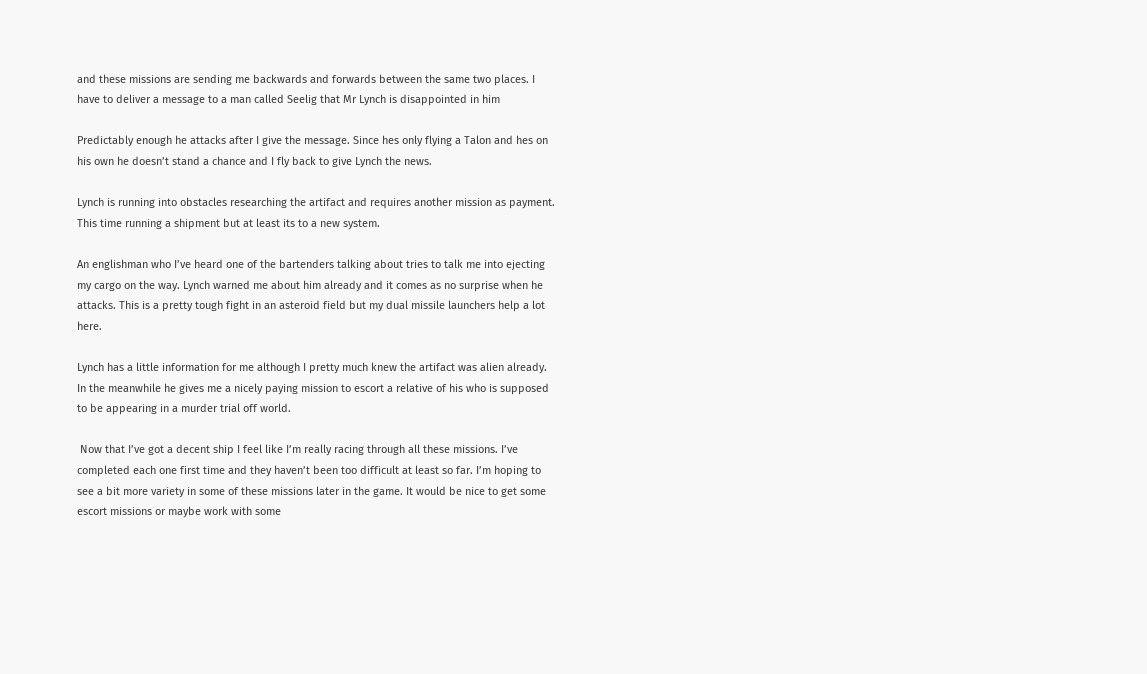and these missions are sending me backwards and forwards between the same two places. I have to deliver a message to a man called Seelig that Mr Lynch is disappointed in him

Predictably enough he attacks after I give the message. Since hes only flying a Talon and hes on his own he doesn’t stand a chance and I fly back to give Lynch the news.

Lynch is running into obstacles researching the artifact and requires another mission as payment. This time running a shipment but at least its to a new system.

An englishman who I’ve heard one of the bartenders talking about tries to talk me into ejecting my cargo on the way. Lynch warned me about him already and it comes as no surprise when he attacks. This is a pretty tough fight in an asteroid field but my dual missile launchers help a lot here.

Lynch has a little information for me although I pretty much knew the artifact was alien already. In the meanwhile he gives me a nicely paying mission to escort a relative of his who is supposed to be appearing in a murder trial off world.

 Now that I’ve got a decent ship I feel like I’m really racing through all these missions. I’ve completed each one first time and they haven’t been too difficult at least so far. I’m hoping to see a bit more variety in some of these missions later in the game. It would be nice to get some escort missions or maybe work with some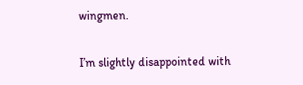wingmen.

I’m slightly disappointed with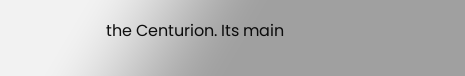the Centurion. Its main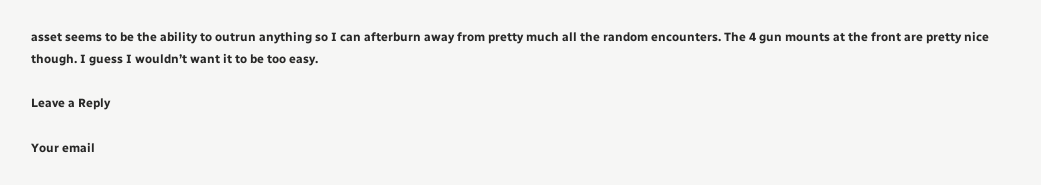asset seems to be the ability to outrun anything so I can afterburn away from pretty much all the random encounters. The 4 gun mounts at the front are pretty nice though. I guess I wouldn’t want it to be too easy.

Leave a Reply

Your email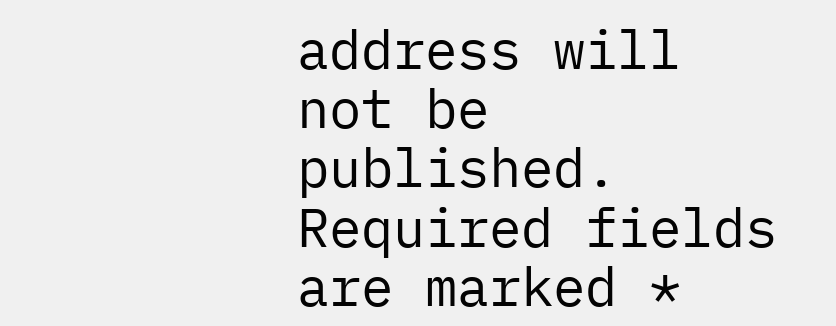address will not be published. Required fields are marked *